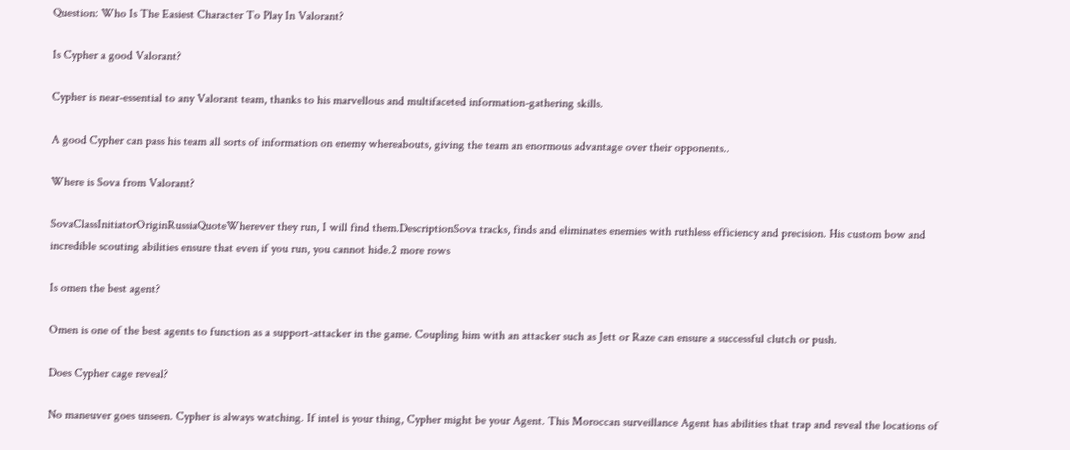Question: Who Is The Easiest Character To Play In Valorant?

Is Cypher a good Valorant?

Cypher is near-essential to any Valorant team, thanks to his marvellous and multifaceted information-gathering skills.

A good Cypher can pass his team all sorts of information on enemy whereabouts, giving the team an enormous advantage over their opponents..

Where is Sova from Valorant?

SovaClassInitiatorOriginRussiaQuoteWherever they run, I will find them.DescriptionSova tracks, finds and eliminates enemies with ruthless efficiency and precision. His custom bow and incredible scouting abilities ensure that even if you run, you cannot hide.2 more rows

Is omen the best agent?

Omen is one of the best agents to function as a support-attacker in the game. Coupling him with an attacker such as Jett or Raze can ensure a successful clutch or push.

Does Cypher cage reveal?

No maneuver goes unseen. Cypher is always watching. If intel is your thing, Cypher might be your Agent. This Moroccan surveillance Agent has abilities that trap and reveal the locations of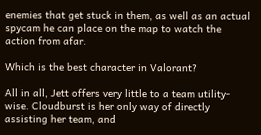enemies that get stuck in them, as well as an actual spycam he can place on the map to watch the action from afar.

Which is the best character in Valorant?

All in all, Jett offers very little to a team utility-wise. Cloudburst is her only way of directly assisting her team, and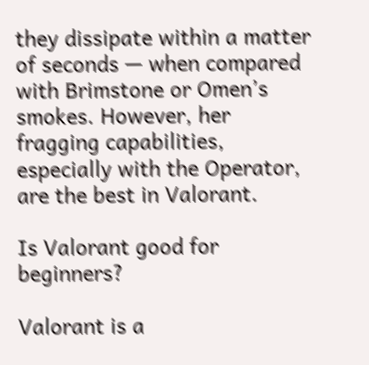they dissipate within a matter of seconds — when compared with Brimstone or Omen’s smokes. However, her fragging capabilities, especially with the Operator, are the best in Valorant.

Is Valorant good for beginners?

Valorant is a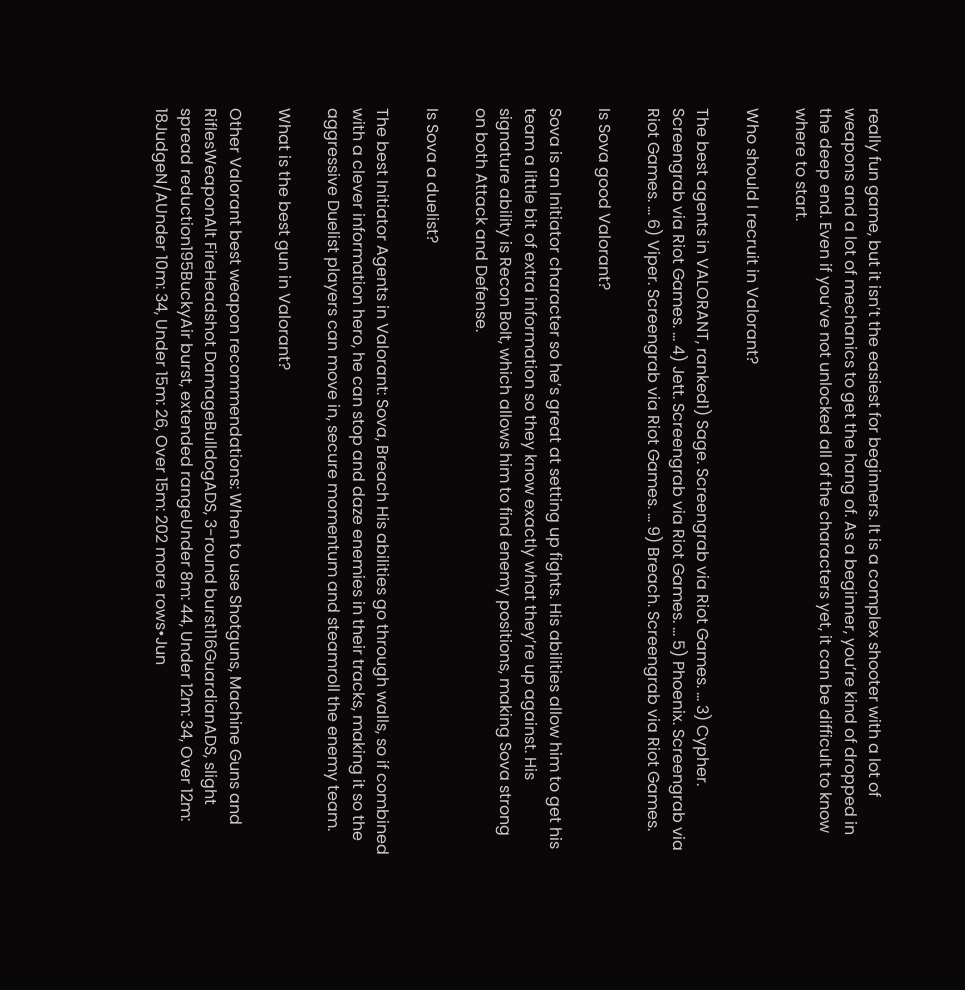really fun game, but it isn’t the easiest for beginners. It is a complex shooter with a lot of weapons and a lot of mechanics to get the hang of. As a beginner, you’re kind of dropped in the deep end. Even if you’ve not unlocked all of the characters yet, it can be difficult to know where to start.

Who should I recruit in Valorant?

The best agents in VALORANT, ranked1) Sage. Screengrab via Riot Games. … 3) Cypher. Screengrab via Riot Games. … 4) Jett. Screengrab via Riot Games. … 5) Phoenix. Screengrab via Riot Games. … 6) Viper. Screengrab via Riot Games. … 9) Breach. Screengrab via Riot Games.

Is Sova good Valorant?

Sova is an Initiator character so he’s great at setting up fights. His abilities allow him to get his team a little bit of extra information so they know exactly what they’re up against. His signature ability is Recon Bolt, which allows him to find enemy positions, making Sova strong on both Attack and Defense.

Is Sova a duelist?

The best Initiator Agents in Valorant: Sova, Breach His abilities go through walls, so if combined with a clever information hero, he can stop and daze enemies in their tracks, making it so the aggressive Duelist players can move in, secure momentum and steamroll the enemy team.

What is the best gun in Valorant?

Other Valorant best weapon recommendations: When to use Shotguns, Machine Guns and RiflesWeaponAlt FireHeadshot DamageBulldogADS, 3-round burst116GuardianADS, slight spread reduction195BuckyAir burst, extended rangeUnder 8m: 44, Under 12m: 34, Over 12m: 18JudgeN/AUnder 10m: 34, Under 15m: 26, Over 15m: 202 more rows•Jun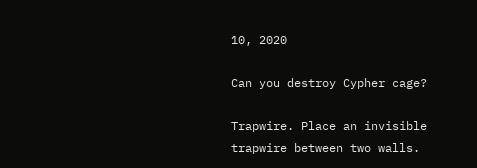10, 2020

Can you destroy Cypher cage?

Trapwire. Place an invisible trapwire between two walls.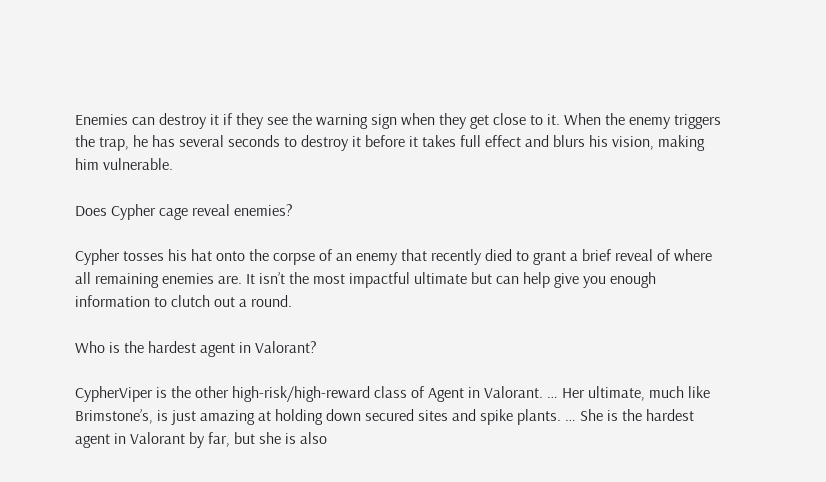Enemies can destroy it if they see the warning sign when they get close to it. When the enemy triggers the trap, he has several seconds to destroy it before it takes full effect and blurs his vision, making him vulnerable.

Does Cypher cage reveal enemies?

Cypher tosses his hat onto the corpse of an enemy that recently died to grant a brief reveal of where all remaining enemies are. It isn’t the most impactful ultimate but can help give you enough information to clutch out a round.

Who is the hardest agent in Valorant?

CypherViper is the other high-risk/high-reward class of Agent in Valorant. … Her ultimate, much like Brimstone’s, is just amazing at holding down secured sites and spike plants. … She is the hardest agent in Valorant by far, but she is also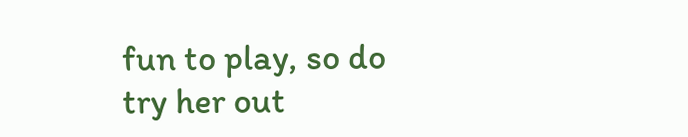fun to play, so do try her out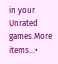in your Unrated games.More items…•